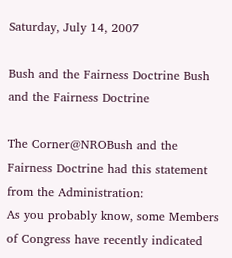Saturday, July 14, 2007

Bush and the Fairness Doctrine Bush and the Fairness Doctrine

The Corner@NROBush and the Fairness Doctrine had this statement from the Administration:
As you probably know, some Members of Congress have recently indicated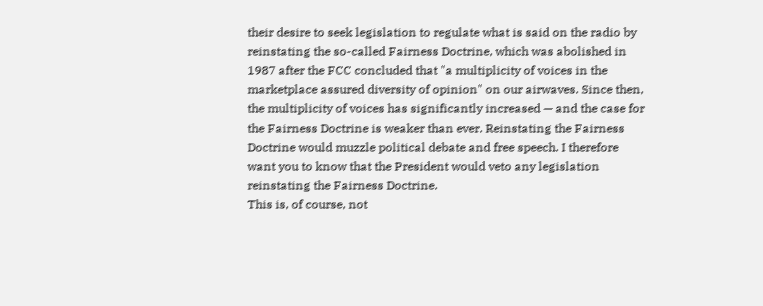their desire to seek legislation to regulate what is said on the radio by reinstating the so-called Fairness Doctrine, which was abolished in 1987 after the FCC concluded that "a multiplicity of voices in the marketplace assured diversity of opinion" on our airwaves. Since then, the multiplicity of voices has significantly increased — and the case for the Fairness Doctrine is weaker than ever. Reinstating the Fairness Doctrine would muzzle political debate and free speech. I therefore want you to know that the President would veto any legislation reinstating the Fairness Doctrine.
This is, of course, not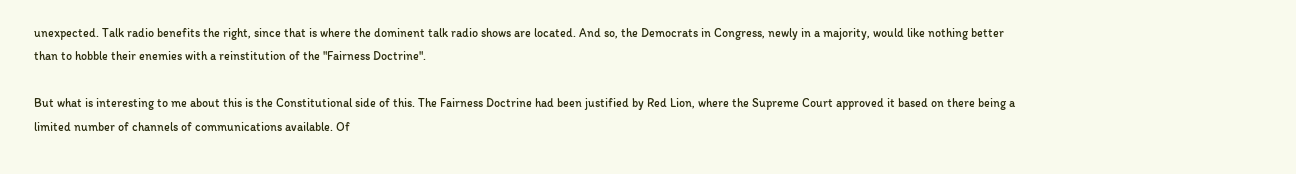unexpected. Talk radio benefits the right, since that is where the dominent talk radio shows are located. And so, the Democrats in Congress, newly in a majority, would like nothing better than to hobble their enemies with a reinstitution of the "Fairness Doctrine".

But what is interesting to me about this is the Constitutional side of this. The Fairness Doctrine had been justified by Red Lion, where the Supreme Court approved it based on there being a limited number of channels of communications available. Of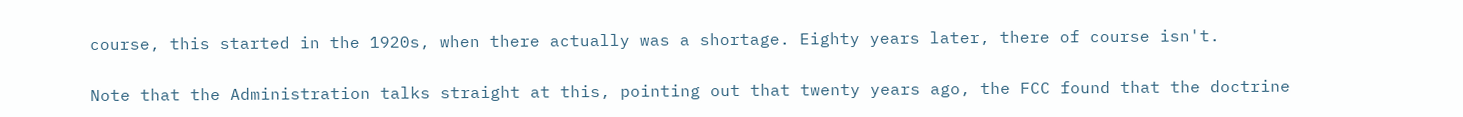course, this started in the 1920s, when there actually was a shortage. Eighty years later, there of course isn't.

Note that the Administration talks straight at this, pointing out that twenty years ago, the FCC found that the doctrine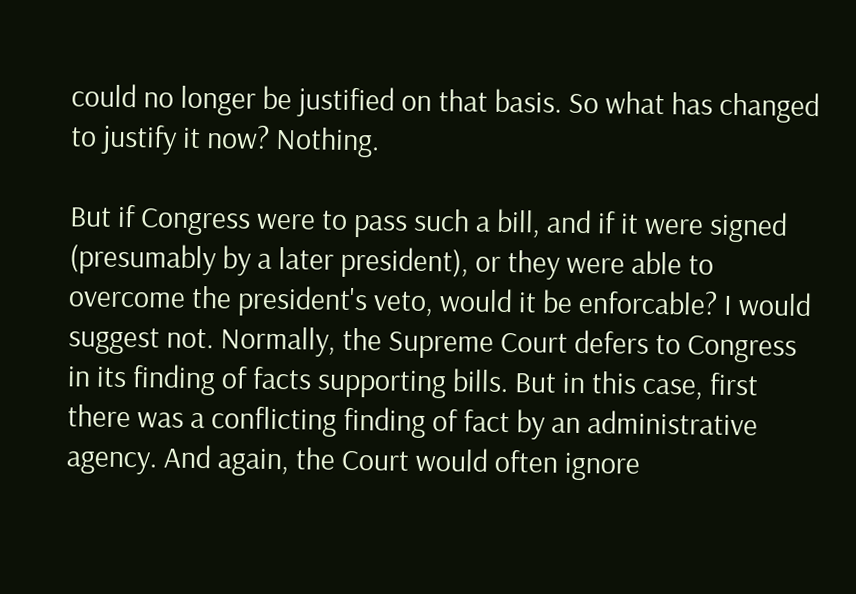could no longer be justified on that basis. So what has changed to justify it now? Nothing.

But if Congress were to pass such a bill, and if it were signed (presumably by a later president), or they were able to overcome the president's veto, would it be enforcable? I would suggest not. Normally, the Supreme Court defers to Congress in its finding of facts supporting bills. But in this case, first there was a conflicting finding of fact by an administrative agency. And again, the Court would often ignore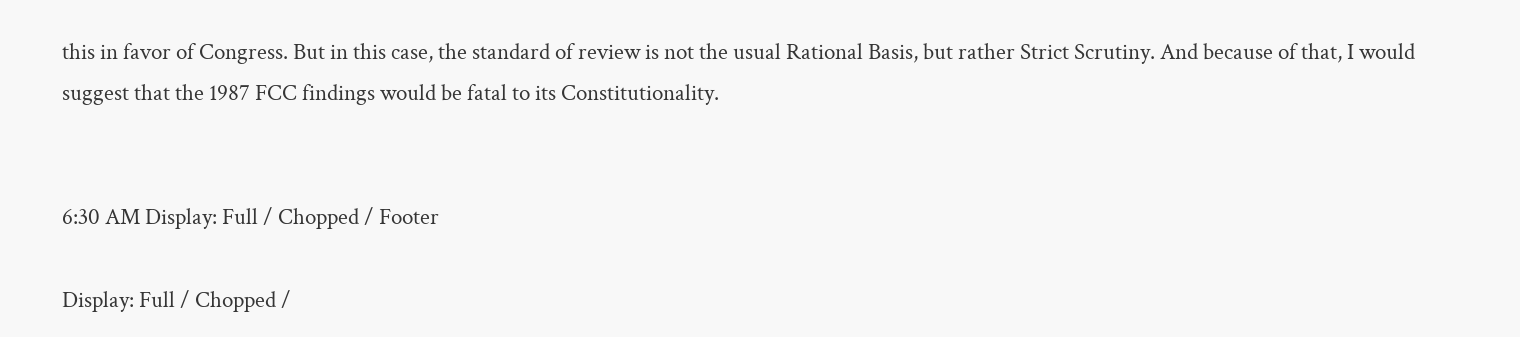this in favor of Congress. But in this case, the standard of review is not the usual Rational Basis, but rather Strict Scrutiny. And because of that, I would suggest that the 1987 FCC findings would be fatal to its Constitutionality.


6:30 AM Display: Full / Chopped / Footer

Display: Full / Chopped /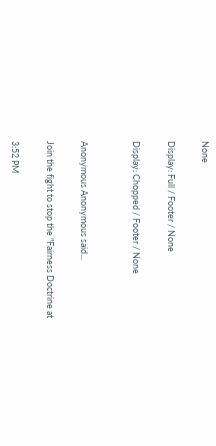None

Display: Full / Footer / None

Display: Chopped / Footer / None


Anonymous Anonymous said...

Join the fight to stop the "Fairness Doctrine at

3:52 PM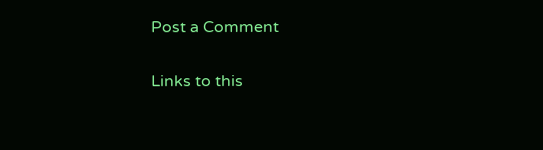Post a Comment

Links to this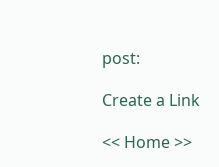post:

Create a Link

<< Home >>